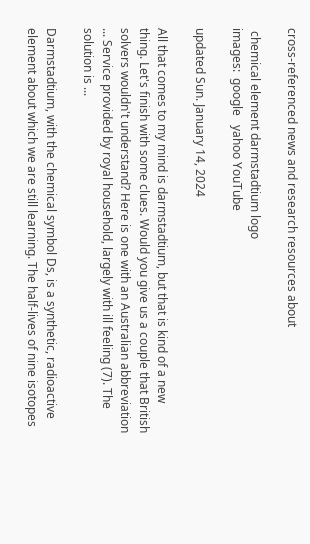cross-referenced news and research resources about

 chemical element darmstadtium logo
images:  google   yahoo YouTube

updated Sun. January 14, 2024

All that comes to my mind is darmstadtium, but that is kind of a new thing. Let's finish with some clues. Would you give us a couple that British solvers wouldn't understand? Here is one with an Australian abbreviation ... Service provided by royal household, largely with ill feeling (7). The solution is ...

Darmstadtium, with the chemical symbol Ds, is a synthetic, radioactive element about which we are still learning. The half-lives of nine isotopes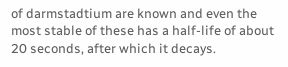of darmstadtium are known and even the most stable of these has a half-life of about 20 seconds, after which it decays.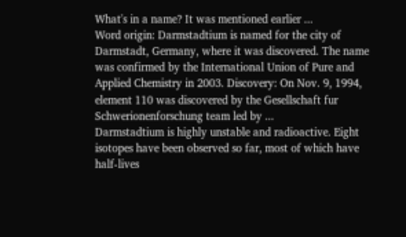What's in a name? It was mentioned earlier ...
Word origin: Darmstadtium is named for the city of Darmstadt, Germany, where it was discovered. The name was confirmed by the International Union of Pure and Applied Chemistry in 2003. Discovery: On Nov. 9, 1994, element 110 was discovered by the Gesellschaft fur Schwerionenforschung team led by ...
Darmstadtium is highly unstable and radioactive. Eight isotopes have been observed so far, most of which have half-lives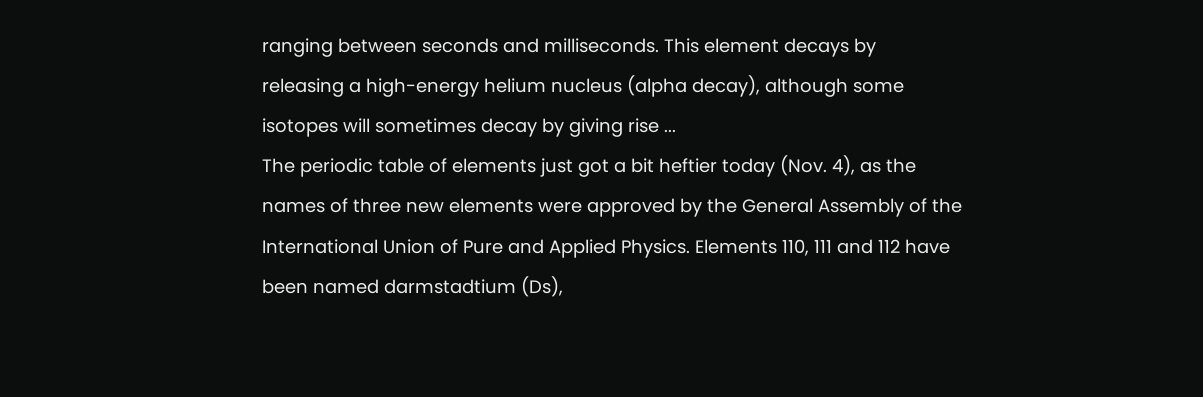ranging between seconds and milliseconds. This element decays by releasing a high-energy helium nucleus (alpha decay), although some isotopes will sometimes decay by giving rise ...
The periodic table of elements just got a bit heftier today (Nov. 4), as the names of three new elements were approved by the General Assembly of the International Union of Pure and Applied Physics. Elements 110, 111 and 112 have been named darmstadtium (Ds),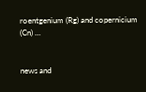roentgenium (Rg) and copernicium (Cn) ...


news and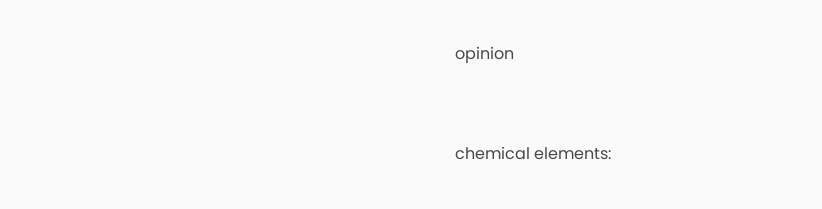opinion




chemical elements: